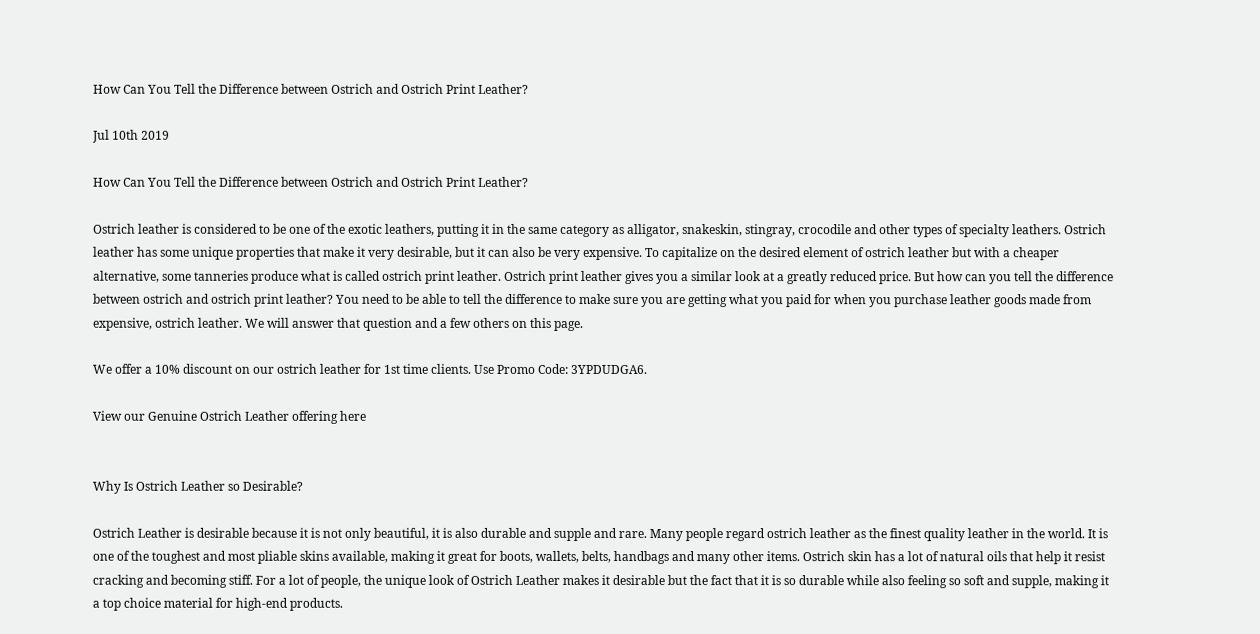How Can You Tell the Difference between Ostrich and Ostrich Print Leather?

Jul 10th 2019

How Can You Tell the Difference between Ostrich and Ostrich Print Leather?

Ostrich leather is considered to be one of the exotic leathers, putting it in the same category as alligator, snakeskin, stingray, crocodile and other types of specialty leathers. Ostrich leather has some unique properties that make it very desirable, but it can also be very expensive. To capitalize on the desired element of ostrich leather but with a cheaper alternative, some tanneries produce what is called ostrich print leather. Ostrich print leather gives you a similar look at a greatly reduced price. But how can you tell the difference between ostrich and ostrich print leather? You need to be able to tell the difference to make sure you are getting what you paid for when you purchase leather goods made from expensive, ostrich leather. We will answer that question and a few others on this page.

We offer a 10% discount on our ostrich leather for 1st time clients. Use Promo Code: 3YPDUDGA6.

View our Genuine Ostrich Leather offering here


Why Is Ostrich Leather so Desirable?

Ostrich Leather is desirable because it is not only beautiful, it is also durable and supple and rare. Many people regard ostrich leather as the finest quality leather in the world. It is one of the toughest and most pliable skins available, making it great for boots, wallets, belts, handbags and many other items. Ostrich skin has a lot of natural oils that help it resist cracking and becoming stiff. For a lot of people, the unique look of Ostrich Leather makes it desirable but the fact that it is so durable while also feeling so soft and supple, making it a top choice material for high-end products.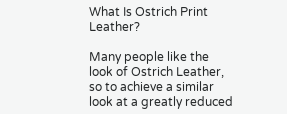What Is Ostrich Print Leather?

Many people like the look of Ostrich Leather, so to achieve a similar look at a greatly reduced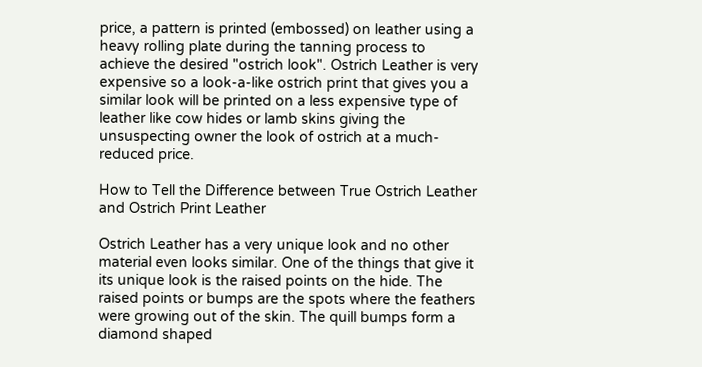price, a pattern is printed (embossed) on leather using a heavy rolling plate during the tanning process to achieve the desired "ostrich look". Ostrich Leather is very expensive so a look-a-like ostrich print that gives you a similar look will be printed on a less expensive type of leather like cow hides or lamb skins giving the unsuspecting owner the look of ostrich at a much-reduced price.

How to Tell the Difference between True Ostrich Leather and Ostrich Print Leather

Ostrich Leather has a very unique look and no other material even looks similar. One of the things that give it its unique look is the raised points on the hide. The raised points or bumps are the spots where the feathers were growing out of the skin. The quill bumps form a diamond shaped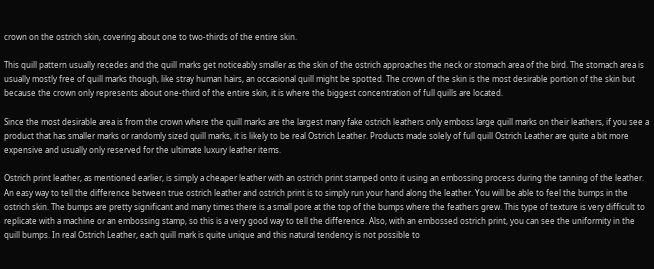crown on the ostrich skin, covering about one to two-thirds of the entire skin.

This quill pattern usually recedes and the quill marks get noticeably smaller as the skin of the ostrich approaches the neck or stomach area of the bird. The stomach area is usually mostly free of quill marks though, like stray human hairs, an occasional quill might be spotted. The crown of the skin is the most desirable portion of the skin but because the crown only represents about one-third of the entire skin, it is where the biggest concentration of full quills are located.

Since the most desirable area is from the crown where the quill marks are the largest many fake ostrich leathers only emboss large quill marks on their leathers, if you see a product that has smaller marks or randomly sized quill marks, it is likely to be real Ostrich Leather. Products made solely of full quill Ostrich Leather are quite a bit more expensive and usually only reserved for the ultimate luxury leather items.

Ostrich print leather, as mentioned earlier, is simply a cheaper leather with an ostrich print stamped onto it using an embossing process during the tanning of the leather. An easy way to tell the difference between true ostrich leather and ostrich print is to simply run your hand along the leather. You will be able to feel the bumps in the ostrich skin. The bumps are pretty significant and many times there is a small pore at the top of the bumps where the feathers grew. This type of texture is very difficult to replicate with a machine or an embossing stamp, so this is a very good way to tell the difference. Also, with an embossed ostrich print, you can see the uniformity in the quill bumps. In real Ostrich Leather, each quill mark is quite unique and this natural tendency is not possible to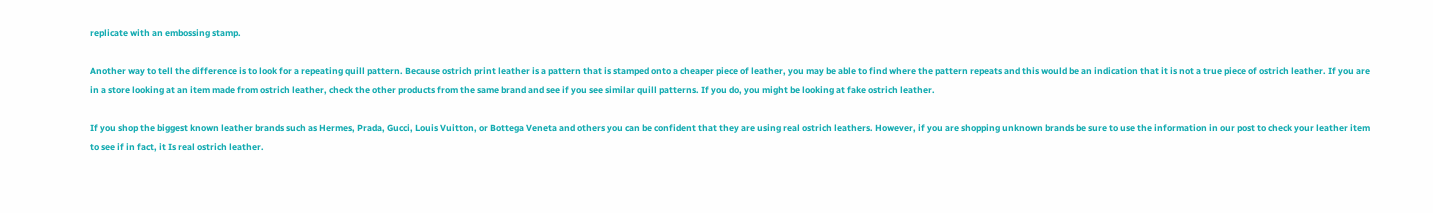replicate with an embossing stamp.

Another way to tell the difference is to look for a repeating quill pattern. Because ostrich print leather is a pattern that is stamped onto a cheaper piece of leather, you may be able to find where the pattern repeats and this would be an indication that it is not a true piece of ostrich leather. If you are in a store looking at an item made from ostrich leather, check the other products from the same brand and see if you see similar quill patterns. If you do, you might be looking at fake ostrich leather.

If you shop the biggest known leather brands such as Hermes, Prada, Gucci, Louis Vuitton, or Bottega Veneta and others you can be confident that they are using real ostrich leathers. However, if you are shopping unknown brands be sure to use the information in our post to check your leather item to see if in fact, it Is real ostrich leather.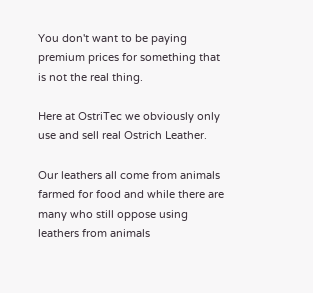You don't want to be paying premium prices for something that is not the real thing.

Here at OstriTec we obviously only use and sell real Ostrich Leather.

Our leathers all come from animals farmed for food and while there are many who still oppose using leathers from animals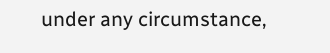under any circumstance,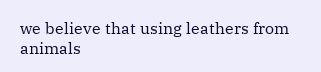we believe that using leathers from animals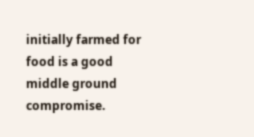initially farmed for food is a good middle ground compromise.